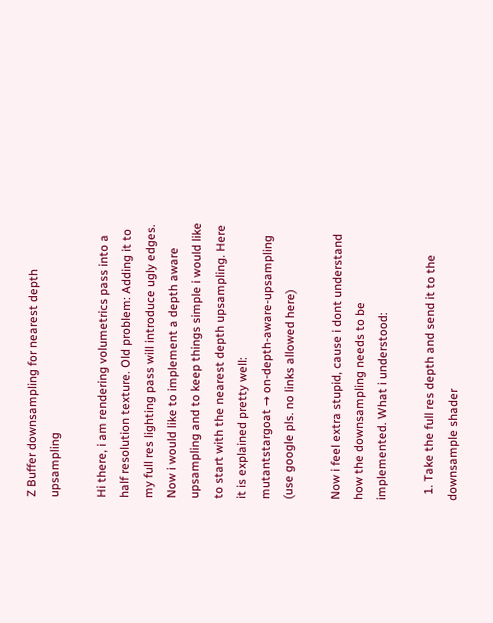Z Buffer downsampling for nearest depth upsampling

Hi there, i am rendering volumetrics pass into a half resolution texture. Old problem: Adding it to my full res lighting pass will introduce ugly edges. Now i would like to implement a depth aware upsampling and to keep things simple i would like to start with the nearest depth upsampling. Here it is explained pretty well:
mutantstargoat → on-depth-aware-upsampling (use google pls. no links allowed here)

Now i feel extra stupid, cause i dont understand how the downsampling needs to be implemented. What i understood:

  1. Take the full res depth and send it to the downsample shader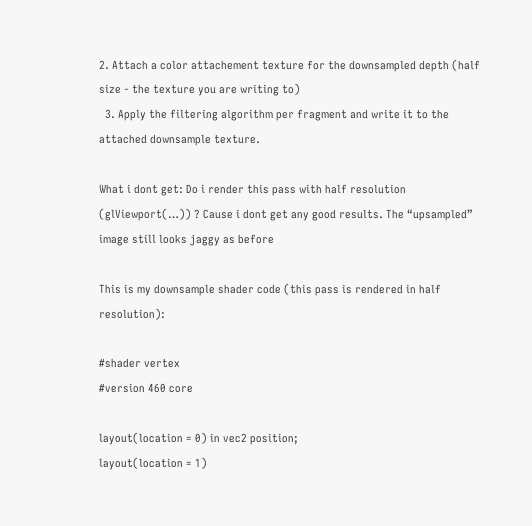2. Attach a color attachement texture for the downsampled depth (half size - the texture you are writing to)
  3. Apply the filtering algorithm per fragment and write it to the attached downsample texture.

What i dont get: Do i render this pass with half resolution (glViewport(…)) ? Cause i dont get any good results. The “upsampled” image still looks jaggy as before

This is my downsample shader code (this pass is rendered in half resolution):

#shader vertex
#version 460 core

layout(location = 0) in vec2 position;
layout(location = 1)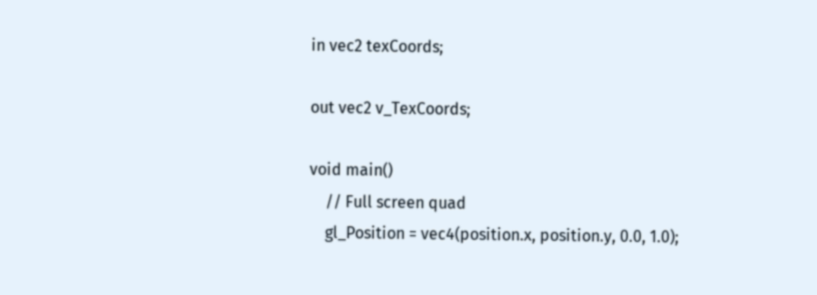in vec2 texCoords;

out vec2 v_TexCoords;

void main()
    // Full screen quad
    gl_Position = vec4(position.x, position.y, 0.0, 1.0);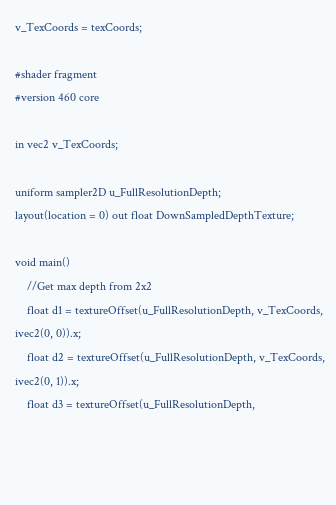v_TexCoords = texCoords;

#shader fragment
#version 460 core

in vec2 v_TexCoords;

uniform sampler2D u_FullResolutionDepth;
layout(location = 0) out float DownSampledDepthTexture;

void main()
    //Get max depth from 2x2
    float d1 = textureOffset(u_FullResolutionDepth, v_TexCoords, ivec2(0, 0)).x;
    float d2 = textureOffset(u_FullResolutionDepth, v_TexCoords, ivec2(0, 1)).x;
    float d3 = textureOffset(u_FullResolutionDepth,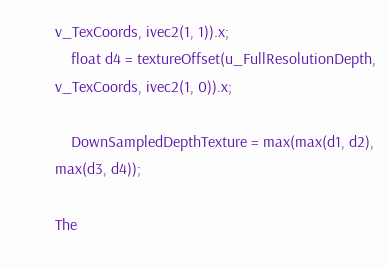v_TexCoords, ivec2(1, 1)).x;
    float d4 = textureOffset(u_FullResolutionDepth, v_TexCoords, ivec2(1, 0)).x;

    DownSampledDepthTexture = max(max(d1, d2), max(d3, d4));

The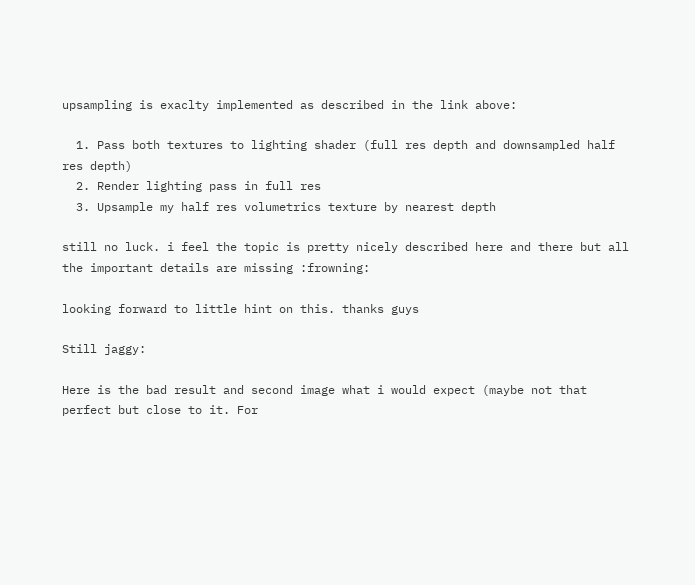upsampling is exaclty implemented as described in the link above:

  1. Pass both textures to lighting shader (full res depth and downsampled half res depth)
  2. Render lighting pass in full res
  3. Upsample my half res volumetrics texture by nearest depth

still no luck. i feel the topic is pretty nicely described here and there but all the important details are missing :frowning:

looking forward to little hint on this. thanks guys

Still jaggy:

Here is the bad result and second image what i would expect (maybe not that perfect but close to it. For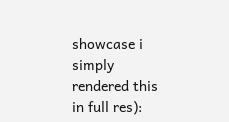showcase i simply rendered this in full res):